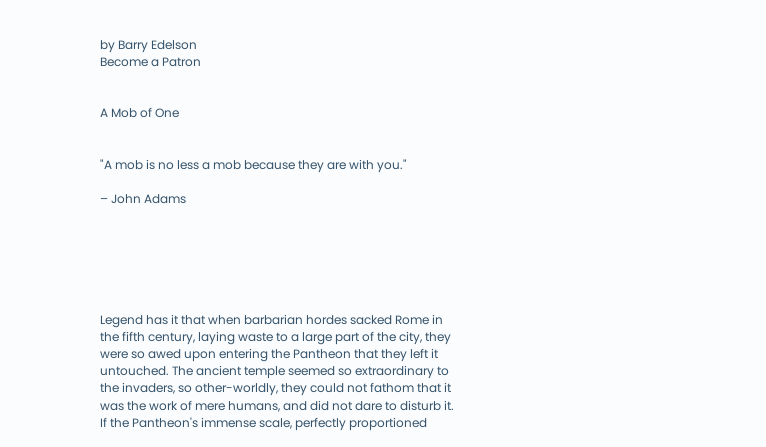by Barry Edelson
Become a Patron


A Mob of One


"A mob is no less a mob because they are with you."

– John Adams






Legend has it that when barbarian hordes sacked Rome in the fifth century, laying waste to a large part of the city, they were so awed upon entering the Pantheon that they left it untouched. The ancient temple seemed so extraordinary to the invaders, so other-worldly, they could not fathom that it was the work of mere humans, and did not dare to disturb it. If the Pantheon's immense scale, perfectly proportioned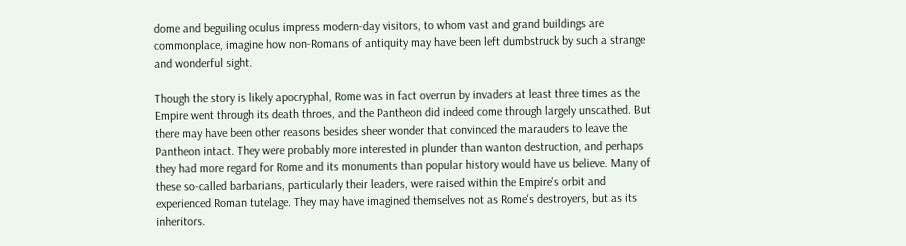dome and beguiling oculus impress modern-day visitors, to whom vast and grand buildings are commonplace, imagine how non-Romans of antiquity may have been left dumbstruck by such a strange and wonderful sight.

Though the story is likely apocryphal, Rome was in fact overrun by invaders at least three times as the Empire went through its death throes, and the Pantheon did indeed come through largely unscathed. But there may have been other reasons besides sheer wonder that convinced the marauders to leave the Pantheon intact. They were probably more interested in plunder than wanton destruction, and perhaps they had more regard for Rome and its monuments than popular history would have us believe. Many of these so-called barbarians, particularly their leaders, were raised within the Empire's orbit and experienced Roman tutelage. They may have imagined themselves not as Rome's destroyers, but as its inheritors.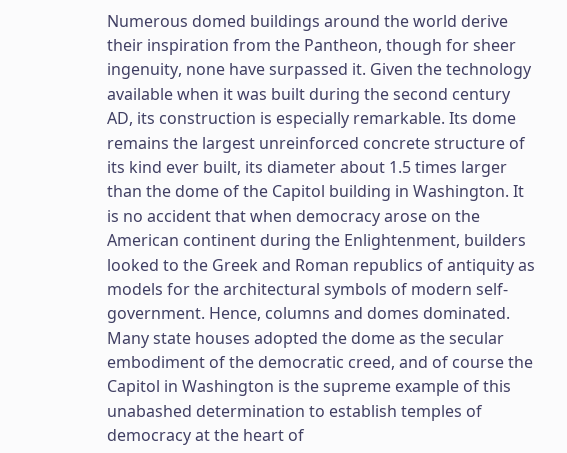Numerous domed buildings around the world derive their inspiration from the Pantheon, though for sheer ingenuity, none have surpassed it. Given the technology available when it was built during the second century AD, its construction is especially remarkable. Its dome remains the largest unreinforced concrete structure of its kind ever built, its diameter about 1.5 times larger than the dome of the Capitol building in Washington. It is no accident that when democracy arose on the American continent during the Enlightenment, builders looked to the Greek and Roman republics of antiquity as models for the architectural symbols of modern self-government. Hence, columns and domes dominated. Many state houses adopted the dome as the secular embodiment of the democratic creed, and of course the Capitol in Washington is the supreme example of this unabashed determination to establish temples of democracy at the heart of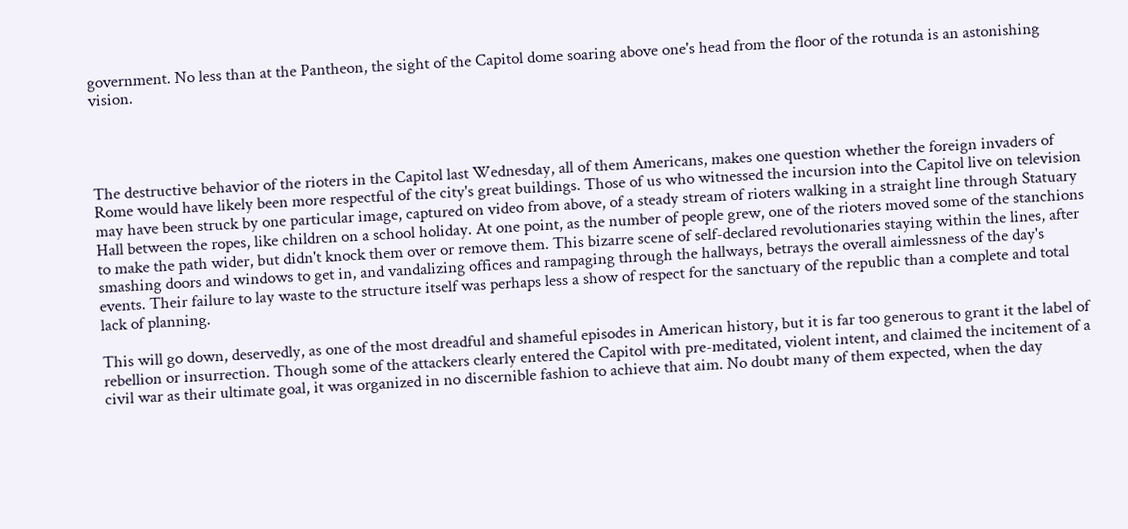government. No less than at the Pantheon, the sight of the Capitol dome soaring above one's head from the floor of the rotunda is an astonishing vision.




The destructive behavior of the rioters in the Capitol last Wednesday, all of them Americans, makes one question whether the foreign invaders of Rome would have likely been more respectful of the city's great buildings. Those of us who witnessed the incursion into the Capitol live on television may have been struck by one particular image, captured on video from above, of a steady stream of rioters walking in a straight line through Statuary Hall between the ropes, like children on a school holiday. At one point, as the number of people grew, one of the rioters moved some of the stanchions to make the path wider, but didn't knock them over or remove them. This bizarre scene of self-declared revolutionaries staying within the lines, after smashing doors and windows to get in, and vandalizing offices and rampaging through the hallways, betrays the overall aimlessness of the day's events. Their failure to lay waste to the structure itself was perhaps less a show of respect for the sanctuary of the republic than a complete and total lack of planning.

This will go down, deservedly, as one of the most dreadful and shameful episodes in American history, but it is far too generous to grant it the label of rebellion or insurrection. Though some of the attackers clearly entered the Capitol with pre-meditated, violent intent, and claimed the incitement of a civil war as their ultimate goal, it was organized in no discernible fashion to achieve that aim. No doubt many of them expected, when the day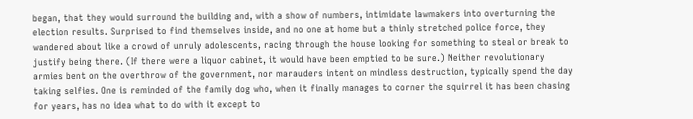began, that they would surround the building and, with a show of numbers, intimidate lawmakers into overturning the election results. Surprised to find themselves inside, and no one at home but a thinly stretched police force, they wandered about like a crowd of unruly adolescents, racing through the house looking for something to steal or break to justify being there. (If there were a liquor cabinet, it would have been emptied to be sure.) Neither revolutionary armies bent on the overthrow of the government, nor marauders intent on mindless destruction, typically spend the day taking selfies. One is reminded of the family dog who, when it finally manages to corner the squirrel it has been chasing for years, has no idea what to do with it except to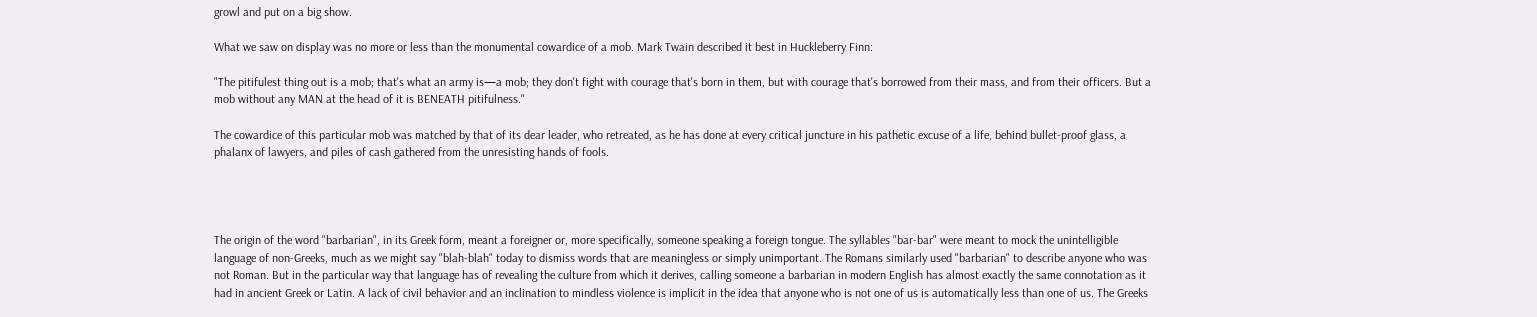growl and put on a big show.

What we saw on display was no more or less than the monumental cowardice of a mob. Mark Twain described it best in Huckleberry Finn:

"The pitifulest thing out is a mob; that's what an army is—a mob; they don't fight with courage that's born in them, but with courage that's borrowed from their mass, and from their officers. But a mob without any MAN at the head of it is BENEATH pitifulness."

The cowardice of this particular mob was matched by that of its dear leader, who retreated, as he has done at every critical juncture in his pathetic excuse of a life, behind bullet-proof glass, a phalanx of lawyers, and piles of cash gathered from the unresisting hands of fools.




The origin of the word "barbarian", in its Greek form, meant a foreigner or, more specifically, someone speaking a foreign tongue. The syllables "bar-bar" were meant to mock the unintelligible language of non-Greeks, much as we might say "blah-blah" today to dismiss words that are meaningless or simply unimportant. The Romans similarly used "barbarian" to describe anyone who was not Roman. But in the particular way that language has of revealing the culture from which it derives, calling someone a barbarian in modern English has almost exactly the same connotation as it had in ancient Greek or Latin. A lack of civil behavior and an inclination to mindless violence is implicit in the idea that anyone who is not one of us is automatically less than one of us. The Greeks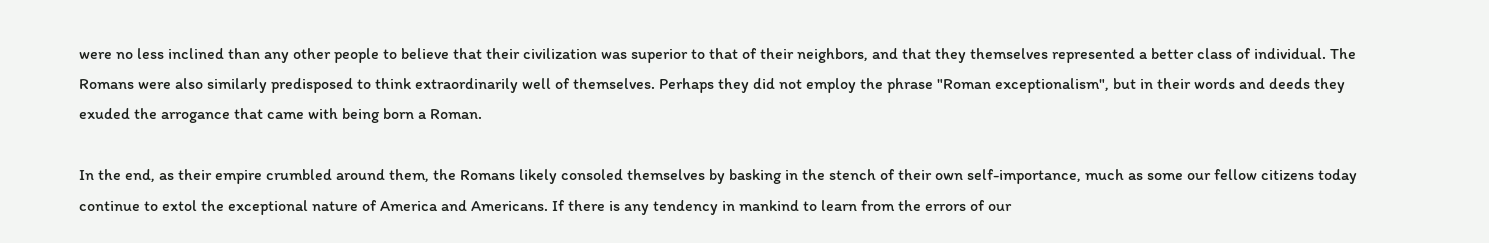were no less inclined than any other people to believe that their civilization was superior to that of their neighbors, and that they themselves represented a better class of individual. The Romans were also similarly predisposed to think extraordinarily well of themselves. Perhaps they did not employ the phrase "Roman exceptionalism", but in their words and deeds they exuded the arrogance that came with being born a Roman.

In the end, as their empire crumbled around them, the Romans likely consoled themselves by basking in the stench of their own self-importance, much as some our fellow citizens today continue to extol the exceptional nature of America and Americans. If there is any tendency in mankind to learn from the errors of our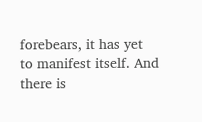forebears, it has yet to manifest itself. And there is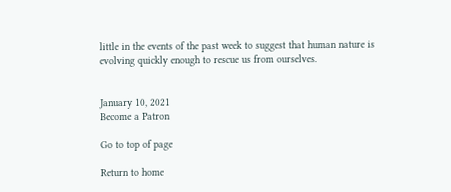little in the events of the past week to suggest that human nature is evolving quickly enough to rescue us from ourselves.


January 10, 2021
Become a Patron

Go to top of page

Return to home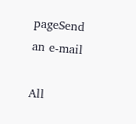pageSend an e-mail

All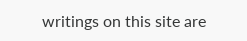writings on this site are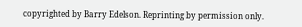copyrighted by Barry Edelson. Reprinting by permission only.